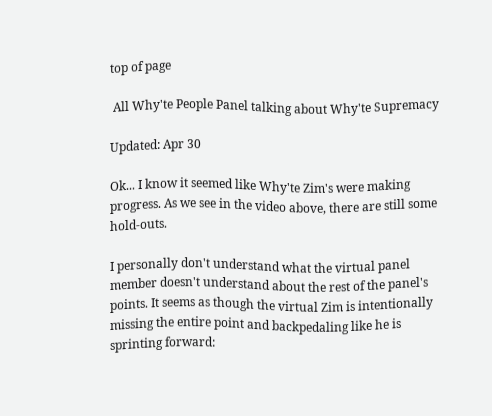top of page

 All Why'te People Panel talking about Why'te Supremacy

Updated: Apr 30

Ok... I know it seemed like Why'te Zim's were making progress. As we see in the video above, there are still some hold-outs.

I personally don't understand what the virtual panel member doesn't understand about the rest of the panel's points. It seems as though the virtual Zim is intentionally missing the entire point and backpedaling like he is sprinting forward: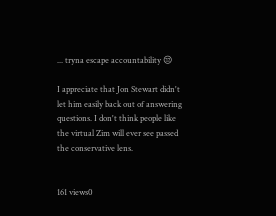... tryna escape accountability 😒

I appreciate that Jon Stewart didn't let him easily back out of answering questions. I don't think people like the virtual Zim will ever see passed the conservative lens.


161 views0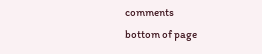comments
bottom of page